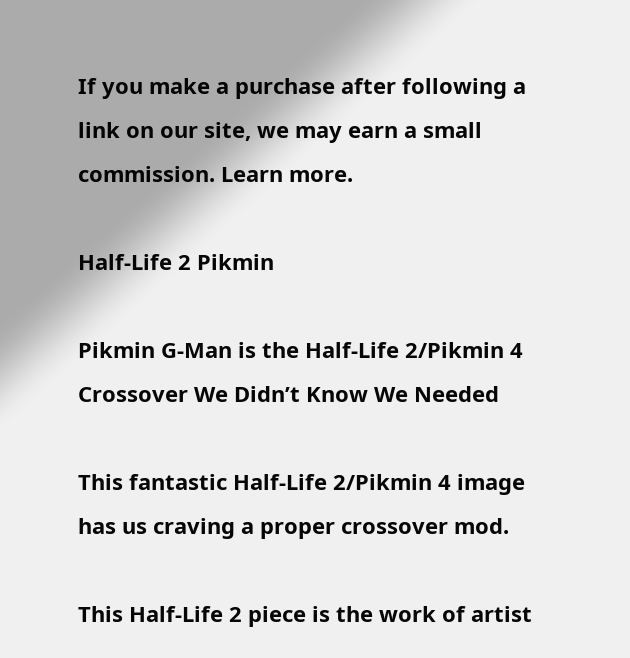If you make a purchase after following a link on our site, we may earn a small commission. Learn more.

Half-Life 2 Pikmin

Pikmin G-Man is the Half-Life 2/Pikmin 4 Crossover We Didn’t Know We Needed

This fantastic Half-Life 2/Pikmin 4 image has us craving a proper crossover mod.

This Half-Life 2 piece is the work of artist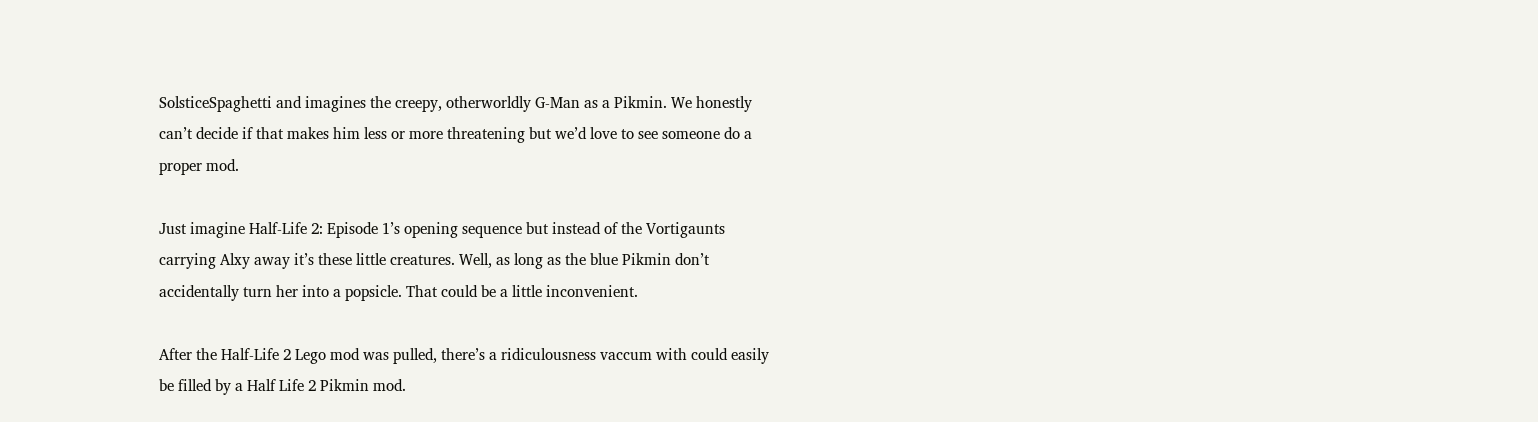SolsticeSpaghetti and imagines the creepy, otherworldly G-Man as a Pikmin. We honestly can’t decide if that makes him less or more threatening but we’d love to see someone do a proper mod.

Just imagine Half-Life 2: Episode 1’s opening sequence but instead of the Vortigaunts carrying Alxy away it’s these little creatures. Well, as long as the blue Pikmin don’t accidentally turn her into a popsicle. That could be a little inconvenient.

After the Half-Life 2 Lego mod was pulled, there’s a ridiculousness vaccum with could easily be filled by a Half Life 2 Pikmin mod.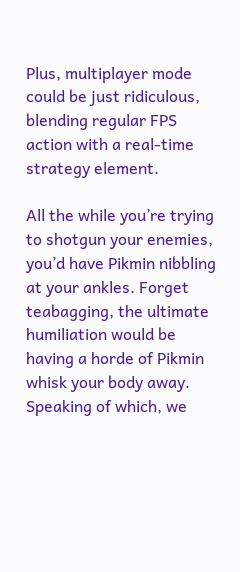Plus, multiplayer mode could be just ridiculous, blending regular FPS action with a real-time strategy element.

All the while you’re trying to shotgun your enemies, you’d have Pikmin nibbling at your ankles. Forget teabagging, the ultimate humiliation would be having a horde of Pikmin whisk your body away. Speaking of which, we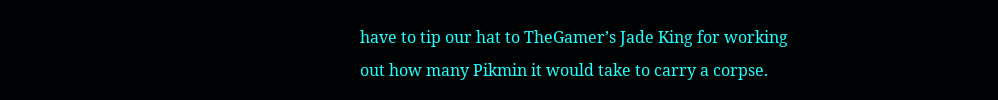have to tip our hat to TheGamer’s Jade King for working out how many Pikmin it would take to carry a corpse.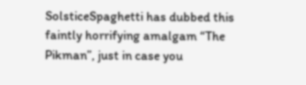SolsticeSpaghetti has dubbed this faintly horrifying amalgam “The Pikman”, just in case you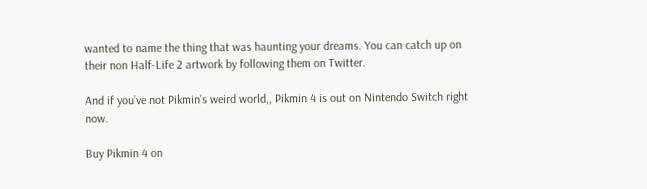wanted to name the thing that was haunting your dreams. You can catch up on their non Half-Life 2 artwork by following them on Twitter.

And if you’ve not Pikmin’s weird world,, Pikmin 4 is out on Nintendo Switch right now.

Buy Pikmin 4 on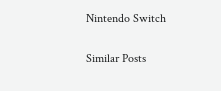Nintendo Switch

Similar Posts